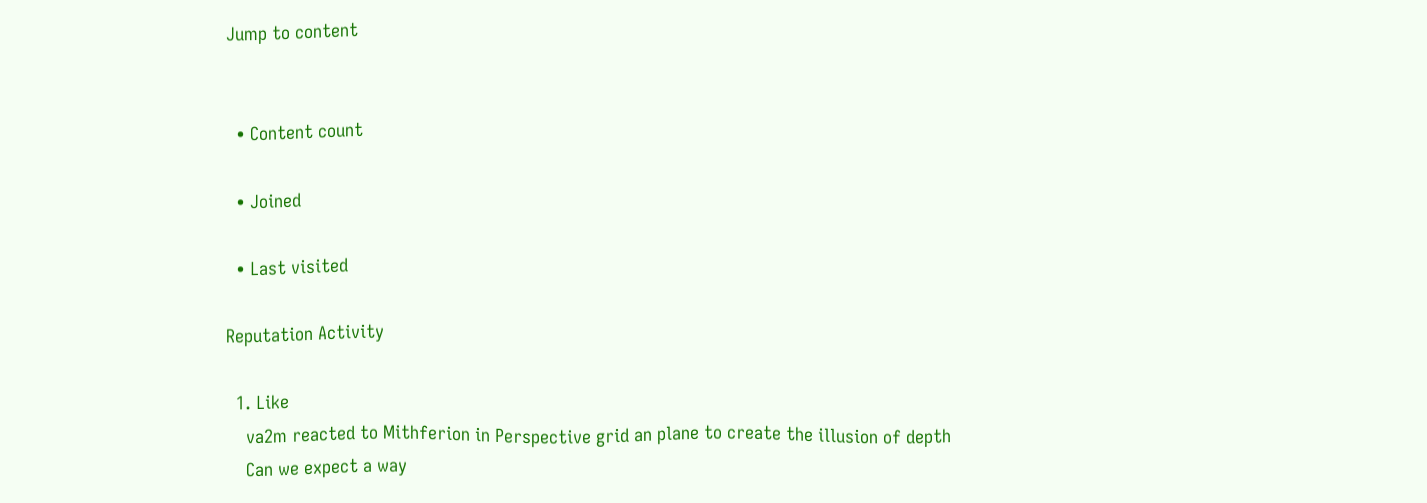Jump to content


  • Content count

  • Joined

  • Last visited

Reputation Activity

  1. Like
    va2m reacted to Mithferion in Perspective grid an plane to create the illusion of depth
    Can we expect a way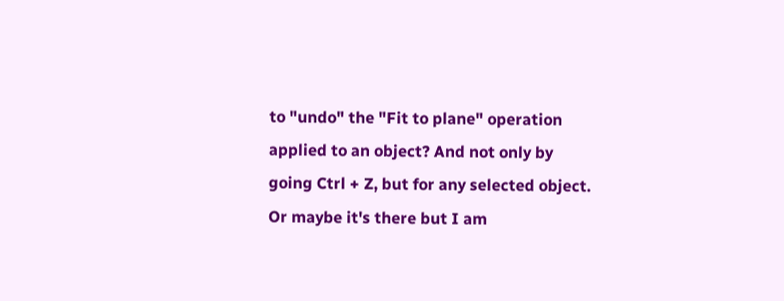to "undo" the "Fit to plane" operation applied to an object? And not only by going Ctrl + Z, but for any selected object. Or maybe it's there but I am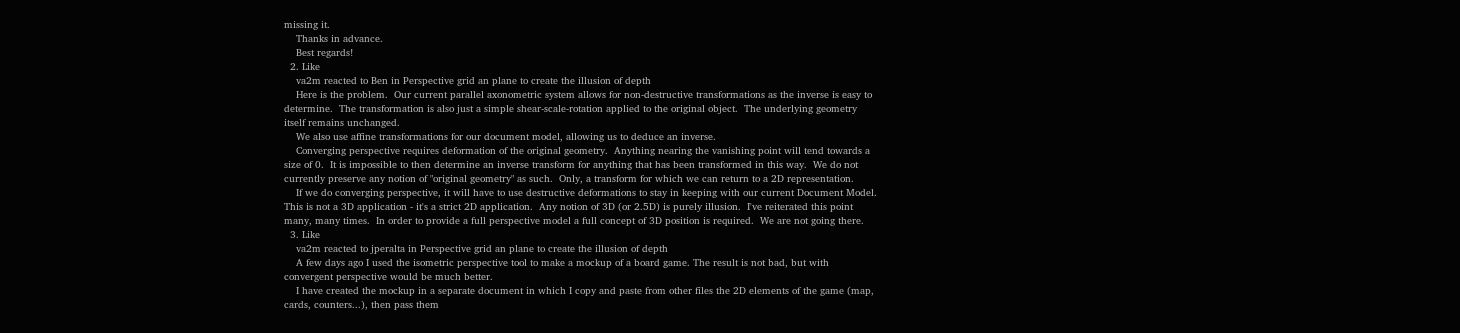missing it.
    Thanks in advance.
    Best regards!
  2. Like
    va2m reacted to Ben in Perspective grid an plane to create the illusion of depth
    Here is the problem.  Our current parallel axonometric system allows for non-destructive transformations as the inverse is easy to determine.  The transformation is also just a simple shear-scale-rotation applied to the original object.  The underlying geometry itself remains unchanged.
    We also use affine transformations for our document model, allowing us to deduce an inverse.
    Converging perspective requires deformation of the original geometry.  Anything nearing the vanishing point will tend towards a size of 0.  It is impossible to then determine an inverse transform for anything that has been transformed in this way.  We do not currently preserve any notion of "original geometry" as such.  Only, a transform for which we can return to a 2D representation.
    If we do converging perspective, it will have to use destructive deformations to stay in keeping with our current Document Model.  This is not a 3D application - it's a strict 2D application.  Any notion of 3D (or 2.5D) is purely illusion.  I've reiterated this point many, many times.  In order to provide a full perspective model a full concept of 3D position is required.  We are not going there.
  3. Like
    va2m reacted to jperalta in Perspective grid an plane to create the illusion of depth
    A few days ago I used the isometric perspective tool to make a mockup of a board game. The result is not bad, but with convergent perspective would be much better.
    I have created the mockup in a separate document in which I copy and paste from other files the 2D elements of the game (map, cards, counters...), then pass them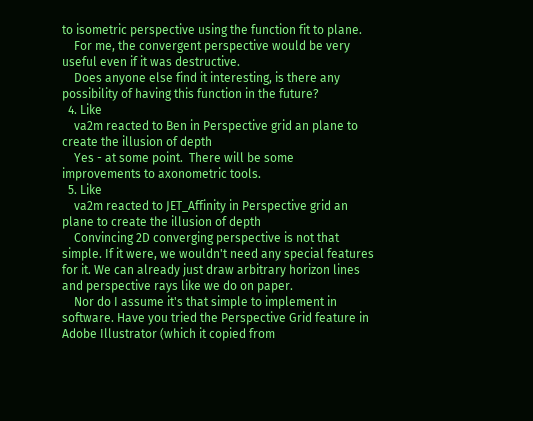to isometric perspective using the function fit to plane.
    For me, the convergent perspective would be very useful even if it was destructive.
    Does anyone else find it interesting, is there any possibility of having this function in the future?
  4. Like
    va2m reacted to Ben in Perspective grid an plane to create the illusion of depth
    Yes - at some point.  There will be some improvements to axonometric tools.
  5. Like
    va2m reacted to JET_Affinity in Perspective grid an plane to create the illusion of depth
    Convincing 2D converging perspective is not that simple. If it were, we wouldn't need any special features for it. We can already just draw arbitrary horizon lines and perspective rays like we do on paper.
    Nor do I assume it's that simple to implement in software. Have you tried the Perspective Grid feature in Adobe Illustrator (which it copied from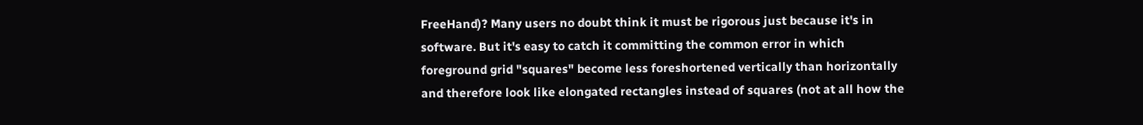FreeHand)? Many users no doubt think it must be rigorous just because it's in software. But it's easy to catch it committing the common error in which foreground grid "squares" become less foreshortened vertically than horizontally and therefore look like elongated rectangles instead of squares (not at all how the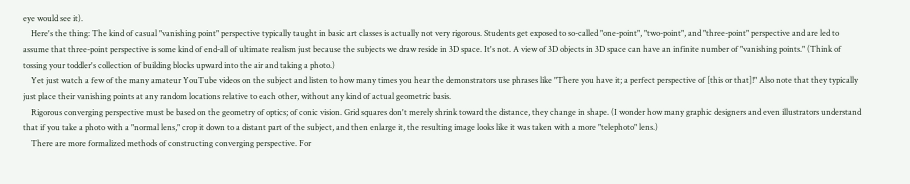eye would see it).
    Here's the thing: The kind of casual "vanishing point" perspective typically taught in basic art classes is actually not very rigorous. Students get exposed to so-called "one-point", "two-point", and "three-point" perspective and are led to assume that three-point perspective is some kind of end-all of ultimate realism just because the subjects we draw reside in 3D space. It's not. A view of 3D objects in 3D space can have an infinite number of "vanishing points." (Think of tossing your toddler's collection of building blocks upward into the air and taking a photo.)
    Yet just watch a few of the many amateur YouTube videos on the subject and listen to how many times you hear the demonstrators use phrases like "There you have it; a perfect perspective of [this or that]!" Also note that they typically just place their vanishing points at any random locations relative to each other, without any kind of actual geometric basis.
    Rigorous converging perspective must be based on the geometry of optics; of conic vision. Grid squares don't merely shrink toward the distance, they change in shape. (I wonder how many graphic designers and even illustrators understand that if you take a photo with a "normal lens," crop it down to a distant part of the subject, and then enlarge it, the resulting image looks like it was taken with a more "telephoto" lens.)
    There are more formalized methods of constructing converging perspective. For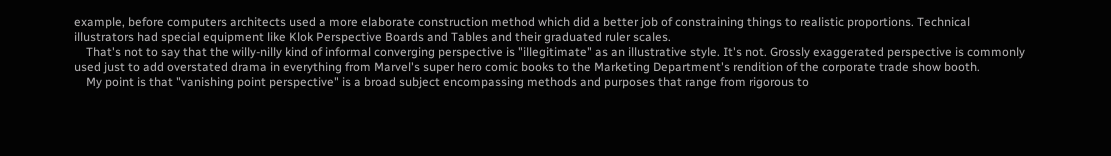example, before computers architects used a more elaborate construction method which did a better job of constraining things to realistic proportions. Technical illustrators had special equipment like Klok Perspective Boards and Tables and their graduated ruler scales.
    That's not to say that the willy-nilly kind of informal converging perspective is "illegitimate" as an illustrative style. It's not. Grossly exaggerated perspective is commonly used just to add overstated drama in everything from Marvel's super hero comic books to the Marketing Department's rendition of the corporate trade show booth.
    My point is that "vanishing point perspective" is a broad subject encompassing methods and purposes that range from rigorous to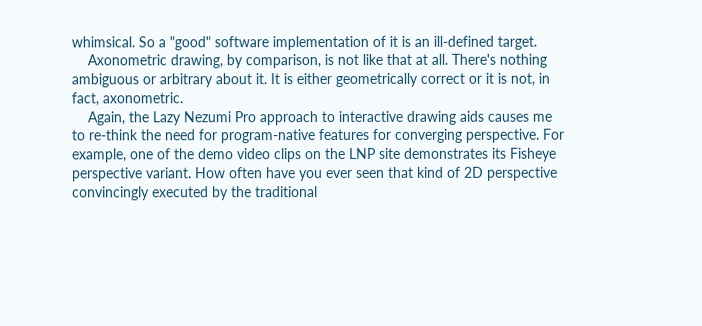whimsical. So a "good" software implementation of it is an ill-defined target.
    Axonometric drawing, by comparison, is not like that at all. There's nothing ambiguous or arbitrary about it. It is either geometrically correct or it is not, in fact, axonometric.
    Again, the Lazy Nezumi Pro approach to interactive drawing aids causes me to re-think the need for program-native features for converging perspective. For example, one of the demo video clips on the LNP site demonstrates its Fisheye perspective variant. How often have you ever seen that kind of 2D perspective convincingly executed by the traditional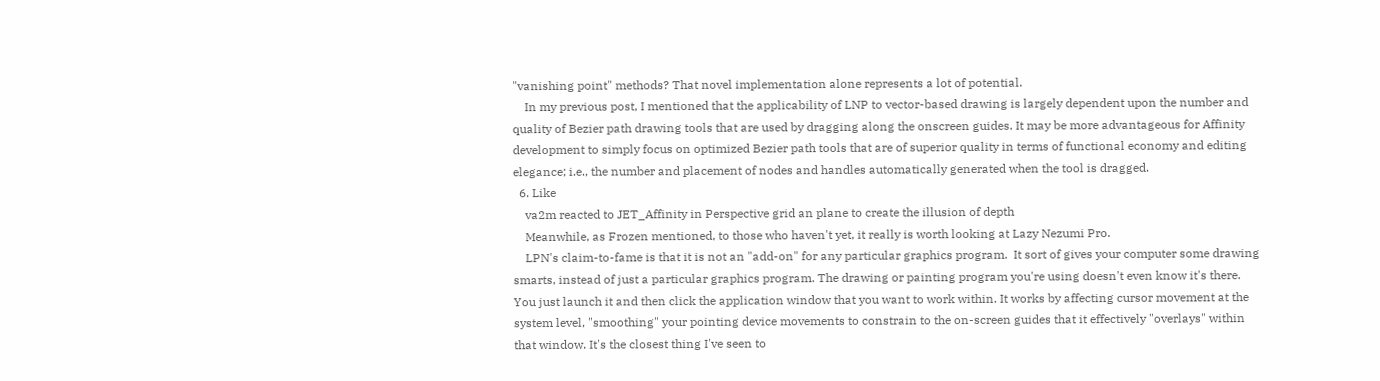"vanishing point" methods? That novel implementation alone represents a lot of potential.
    In my previous post, I mentioned that the applicability of LNP to vector-based drawing is largely dependent upon the number and quality of Bezier path drawing tools that are used by dragging along the onscreen guides. It may be more advantageous for Affinity development to simply focus on optimized Bezier path tools that are of superior quality in terms of functional economy and editing elegance; i.e., the number and placement of nodes and handles automatically generated when the tool is dragged.
  6. Like
    va2m reacted to JET_Affinity in Perspective grid an plane to create the illusion of depth
    Meanwhile, as Frozen mentioned, to those who haven't yet, it really is worth looking at Lazy Nezumi Pro.
    LPN's claim-to-fame is that it is not an "add-on" for any particular graphics program.  It sort of gives your computer some drawing smarts, instead of just a particular graphics program. The drawing or painting program you're using doesn't even know it's there. You just launch it and then click the application window that you want to work within. It works by affecting cursor movement at the system level, "smoothing" your pointing device movements to constrain to the on-screen guides that it effectively "overlays" within that window. It's the closest thing I've seen to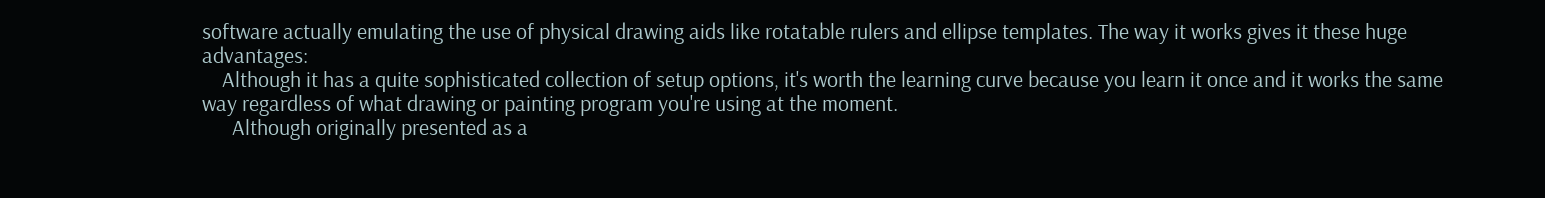software actually emulating the use of physical drawing aids like rotatable rulers and ellipse templates. The way it works gives it these huge advantages:
    Although it has a quite sophisticated collection of setup options, it's worth the learning curve because you learn it once and it works the same way regardless of what drawing or painting program you're using at the moment.
      Although originally presented as a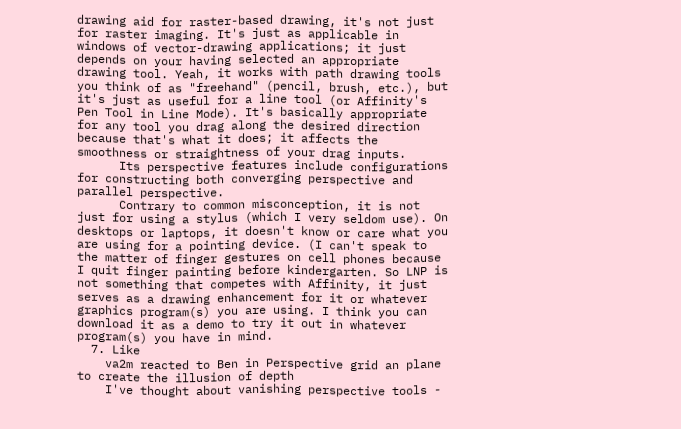drawing aid for raster-based drawing, it's not just for raster imaging. It's just as applicable in windows of vector-drawing applications; it just depends on your having selected an appropriate drawing tool. Yeah, it works with path drawing tools you think of as "freehand" (pencil, brush, etc.), but it's just as useful for a line tool (or Affinity's Pen Tool in Line Mode). It's basically appropriate for any tool you drag along the desired direction because that's what it does; it affects the smoothness or straightness of your drag inputs.
      Its perspective features include configurations for constructing both converging perspective and parallel perspective.
      Contrary to common misconception, it is not just for using a stylus (which I very seldom use). On desktops or laptops, it doesn't know or care what you are using for a pointing device. (I can't speak to the matter of finger gestures on cell phones because I quit finger painting before kindergarten. So LNP is not something that competes with Affinity, it just serves as a drawing enhancement for it or whatever graphics program(s) you are using. I think you can download it as a demo to try it out in whatever program(s) you have in mind.
  7. Like
    va2m reacted to Ben in Perspective grid an plane to create the illusion of depth
    I've thought about vanishing perspective tools -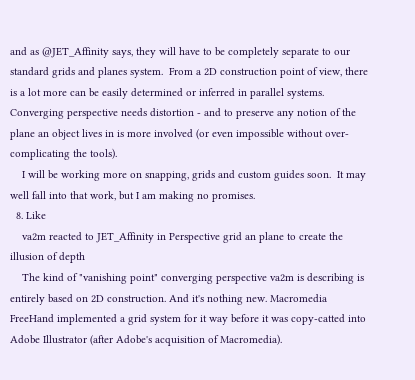and as @JET_Affinity says, they will have to be completely separate to our standard grids and planes system.  From a 2D construction point of view, there is a lot more can be easily determined or inferred in parallel systems.  Converging perspective needs distortion - and to preserve any notion of the plane an object lives in is more involved (or even impossible without over-complicating the tools).
    I will be working more on snapping, grids and custom guides soon.  It may well fall into that work, but I am making no promises.
  8. Like
    va2m reacted to JET_Affinity in Perspective grid an plane to create the illusion of depth
    The kind of "vanishing point" converging perspective va2m is describing is entirely based on 2D construction. And it's nothing new. Macromedia FreeHand implemented a grid system for it way before it was copy-catted into Adobe Illustrator (after Adobe's acquisition of Macromedia).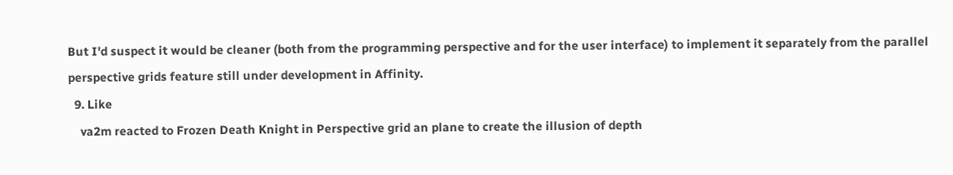But I'd suspect it would be cleaner (both from the programming perspective and for the user interface) to implement it separately from the parallel perspective grids feature still under development in Affinity.
  9. Like
    va2m reacted to Frozen Death Knight in Perspective grid an plane to create the illusion of depth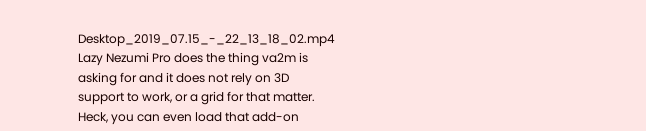Desktop_2019_07.15_-_22_13_18_02.mp4 Lazy Nezumi Pro does the thing va2m is asking for and it does not rely on 3D support to work, or a grid for that matter. Heck, you can even load that add-on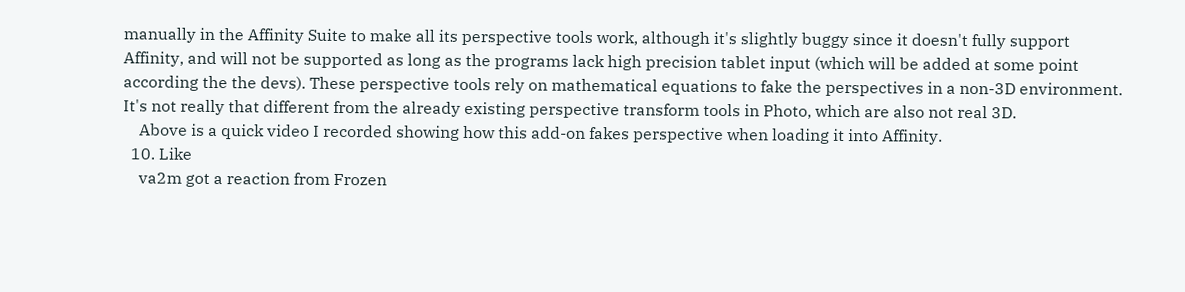manually in the Affinity Suite to make all its perspective tools work, although it's slightly buggy since it doesn't fully support Affinity, and will not be supported as long as the programs lack high precision tablet input (which will be added at some point according the the devs). These perspective tools rely on mathematical equations to fake the perspectives in a non-3D environment. It's not really that different from the already existing perspective transform tools in Photo, which are also not real 3D.
    Above is a quick video I recorded showing how this add-on fakes perspective when loading it into Affinity.
  10. Like
    va2m got a reaction from Frozen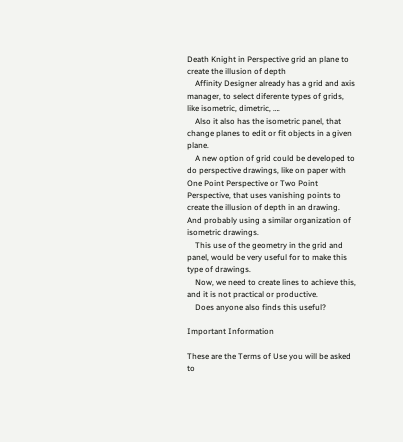Death Knight in Perspective grid an plane to create the illusion of depth
    Affinity Designer already has a grid and axis manager, to select diferente types of grids, like isometric, dimetric, ….
    Also it also has the isometric panel, that change planes to edit or fit objects in a given plane.
    A new option of grid could be developed to do perspective drawings, like on paper with One Point Perspective or Two Point Perspective, that uses vanishing points to create the illusion of depth in an drawing. And probably using a similar organization of isometric drawings.
    This use of the geometry in the grid and panel, would be very useful for to make this type of drawings.
    Now, we need to create lines to achieve this, and it is not practical or productive.
    Does anyone also finds this useful?

Important Information

These are the Terms of Use you will be asked to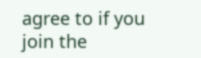agree to if you join the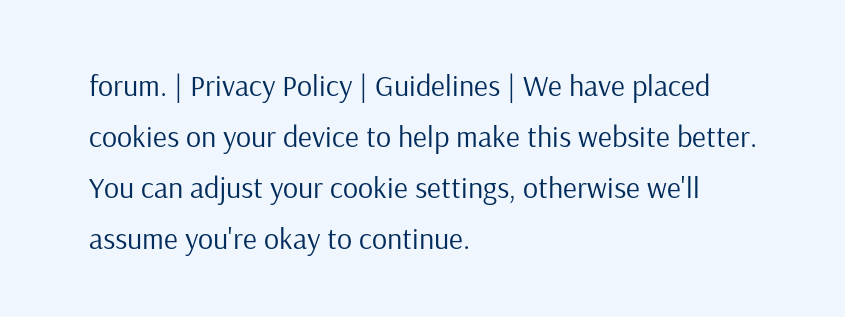forum. | Privacy Policy | Guidelines | We have placed cookies on your device to help make this website better. You can adjust your cookie settings, otherwise we'll assume you're okay to continue.